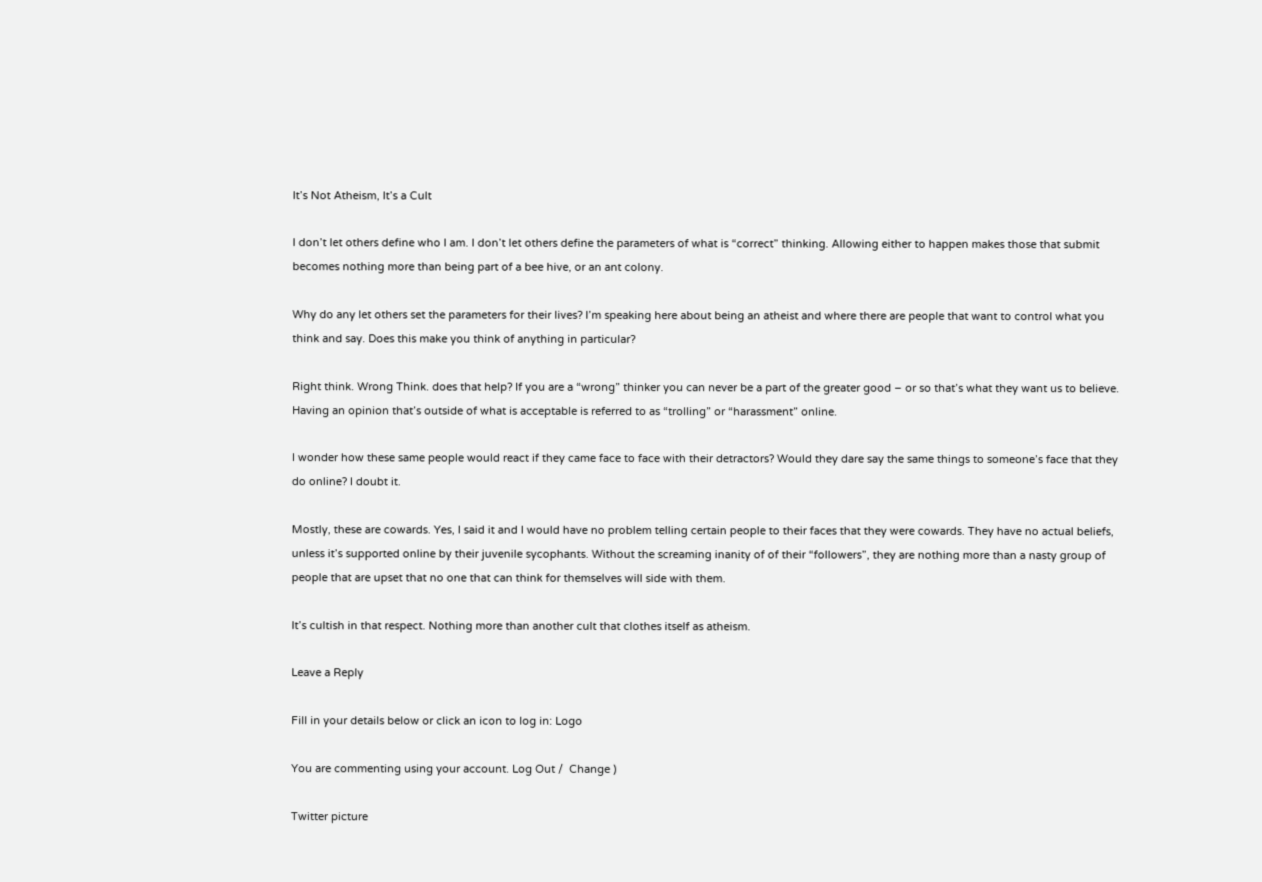It’s Not Atheism, It’s a Cult

I don’t let others define who I am. I don’t let others define the parameters of what is “correct” thinking. Allowing either to happen makes those that submit becomes nothing more than being part of a bee hive, or an ant colony.

Why do any let others set the parameters for their lives? I’m speaking here about being an atheist and where there are people that want to control what you think and say. Does this make you think of anything in particular?

Right think. Wrong Think. does that help? If you are a “wrong” thinker you can never be a part of the greater good – or so that’s what they want us to believe. Having an opinion that’s outside of what is acceptable is referred to as “trolling” or “harassment” online.

I wonder how these same people would react if they came face to face with their detractors? Would they dare say the same things to someone’s face that they do online? I doubt it.

Mostly, these are cowards. Yes, I said it and I would have no problem telling certain people to their faces that they were cowards. They have no actual beliefs, unless it’s supported online by their juvenile sycophants. Without the screaming inanity of of their “followers”, they are nothing more than a nasty group of people that are upset that no one that can think for themselves will side with them.

It’s cultish in that respect. Nothing more than another cult that clothes itself as atheism.

Leave a Reply

Fill in your details below or click an icon to log in: Logo

You are commenting using your account. Log Out /  Change )

Twitter picture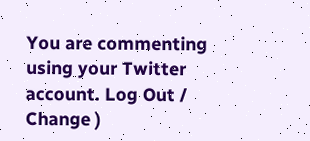You are commenting using your Twitter account. Log Out /  Change )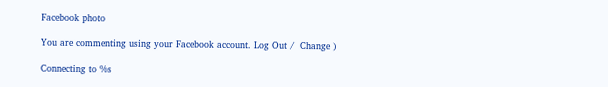Facebook photo

You are commenting using your Facebook account. Log Out /  Change )

Connecting to %s